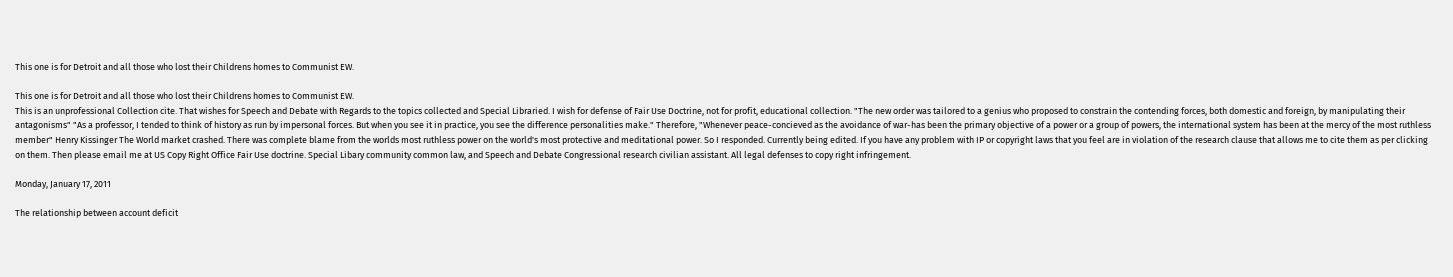This one is for Detroit and all those who lost their Childrens homes to Communist EW.

This one is for Detroit and all those who lost their Childrens homes to Communist EW.
This is an unprofessional Collection cite. That wishes for Speech and Debate with Regards to the topics collected and Special Libraried. I wish for defense of Fair Use Doctrine, not for profit, educational collection. "The new order was tailored to a genius who proposed to constrain the contending forces, both domestic and foreign, by manipulating their antagonisms" "As a professor, I tended to think of history as run by impersonal forces. But when you see it in practice, you see the difference personalities make." Therefore, "Whenever peace-concieved as the avoidance of war-has been the primary objective of a power or a group of powers, the international system has been at the mercy of the most ruthless member" Henry Kissinger The World market crashed. There was complete blame from the worlds most ruthless power on the world's most protective and meditational power. So I responded. Currently being edited. If you have any problem with IP or copyright laws that you feel are in violation of the research clause that allows me to cite them as per clicking on them. Then please email me at US Copy Right Office Fair Use doctrine. Special Libary community common law, and Speech and Debate Congressional research civilian assistant. All legal defenses to copy right infringement.

Monday, January 17, 2011

The relationship between account deficit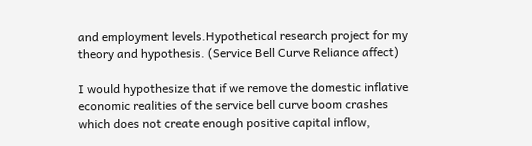and employment levels.Hypothetical research project for my theory and hypothesis. (Service Bell Curve Reliance affect)

I would hypothesize that if we remove the domestic inflative economic realities of the service bell curve boom crashes which does not create enough positive capital inflow,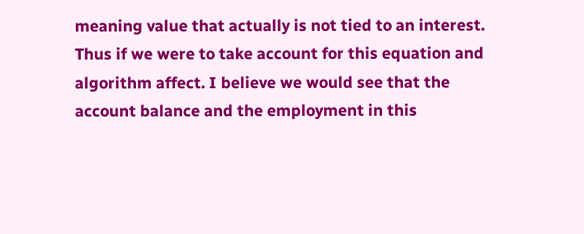meaning value that actually is not tied to an interest. Thus if we were to take account for this equation and algorithm affect. I believe we would see that the account balance and the employment in this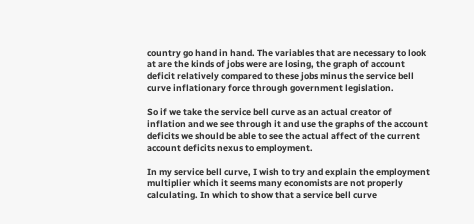country go hand in hand. The variables that are necessary to look at are the kinds of jobs were are losing, the graph of account deficit relatively compared to these jobs minus the service bell curve inflationary force through government legislation.

So if we take the service bell curve as an actual creator of inflation and we see through it and use the graphs of the account deficits we should be able to see the actual affect of the current account deficits nexus to employment.

In my service bell curve, I wish to try and explain the employment multiplier which it seems many economists are not properly calculating. In which to show that a service bell curve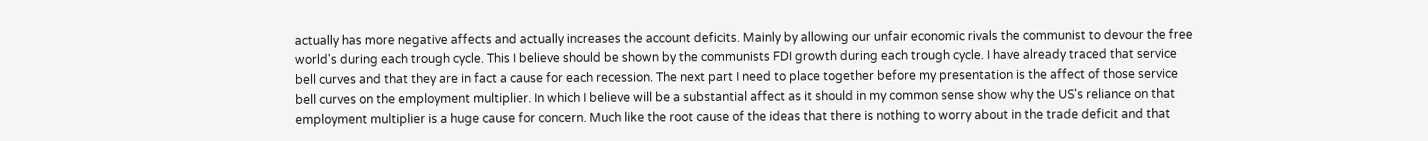actually has more negative affects and actually increases the account deficits. Mainly by allowing our unfair economic rivals the communist to devour the free world's during each trough cycle. This I believe should be shown by the communists FDI growth during each trough cycle. I have already traced that service bell curves and that they are in fact a cause for each recession. The next part I need to place together before my presentation is the affect of those service bell curves on the employment multiplier. In which I believe will be a substantial affect as it should in my common sense show why the US's reliance on that employment multiplier is a huge cause for concern. Much like the root cause of the ideas that there is nothing to worry about in the trade deficit and that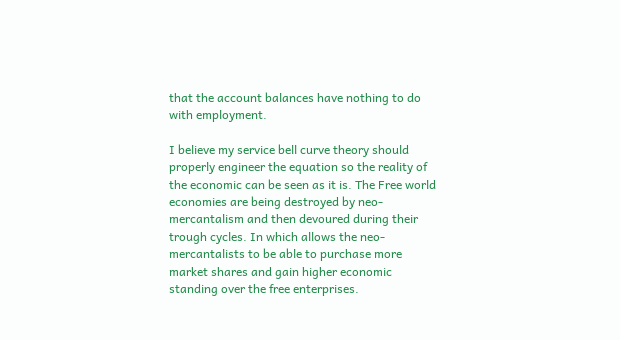that the account balances have nothing to do with employment.

I believe my service bell curve theory should properly engineer the equation so the reality of the economic can be seen as it is. The Free world economies are being destroyed by neo-mercantalism and then devoured during their trough cycles. In which allows the neo-mercantalists to be able to purchase more market shares and gain higher economic standing over the free enterprises.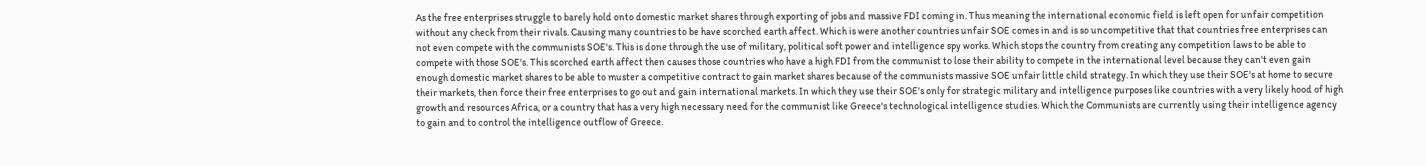As the free enterprises struggle to barely hold onto domestic market shares through exporting of jobs and massive FDI coming in. Thus meaning the international economic field is left open for unfair competition without any check from their rivals. Causing many countries to be have scorched earth affect. Which is were another countries unfair SOE comes in and is so uncompetitive that that countries free enterprises can not even compete with the communists SOE's. This is done through the use of military, political soft power and intelligence spy works. Which stops the country from creating any competition laws to be able to compete with those SOE's. This scorched earth affect then causes those countries who have a high FDI from the communist to lose their ability to compete in the international level because they can't even gain enough domestic market shares to be able to muster a competitive contract to gain market shares because of the communists massive SOE unfair little child strategy. In which they use their SOE's at home to secure their markets, then force their free enterprises to go out and gain international markets. In which they use their SOE's only for strategic military and intelligence purposes like countries with a very likely hood of high growth and resources Africa, or a country that has a very high necessary need for the communist like Greece's technological intelligence studies. Which the Communists are currently using their intelligence agency to gain and to control the intelligence outflow of Greece.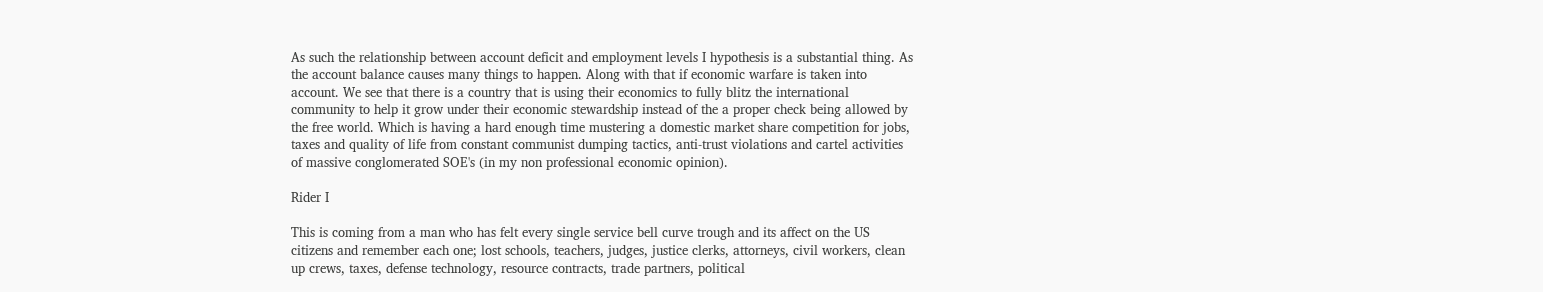As such the relationship between account deficit and employment levels I hypothesis is a substantial thing. As the account balance causes many things to happen. Along with that if economic warfare is taken into account. We see that there is a country that is using their economics to fully blitz the international community to help it grow under their economic stewardship instead of the a proper check being allowed by the free world. Which is having a hard enough time mustering a domestic market share competition for jobs, taxes and quality of life from constant communist dumping tactics, anti-trust violations and cartel activities of massive conglomerated SOE's (in my non professional economic opinion).

Rider I

This is coming from a man who has felt every single service bell curve trough and its affect on the US citizens and remember each one; lost schools, teachers, judges, justice clerks, attorneys, civil workers, clean up crews, taxes, defense technology, resource contracts, trade partners, political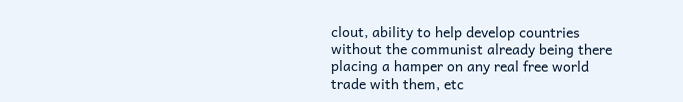clout, ability to help develop countries without the communist already being there placing a hamper on any real free world trade with them, etc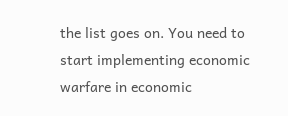the list goes on. You need to start implementing economic warfare in economic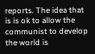reports. The idea that is is ok to allow the communist to develop the world is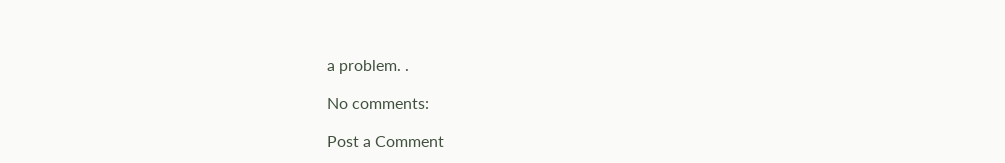a problem. .

No comments:

Post a Comment